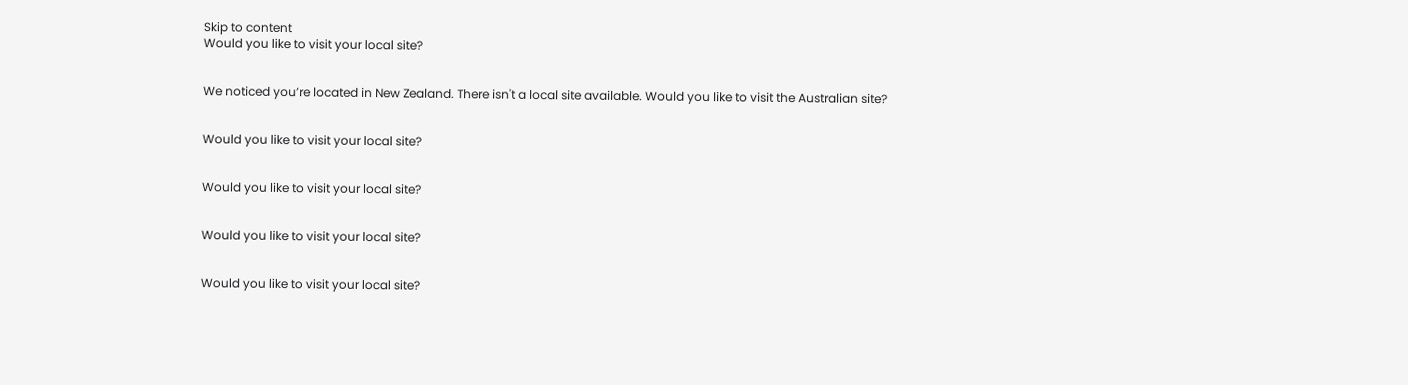Skip to content
Would you like to visit your local site?


We noticed you’re located in New Zealand. There isn't a local site available. Would you like to visit the Australian site?


Would you like to visit your local site?


Would you like to visit your local site?


Would you like to visit your local site?


Would you like to visit your local site?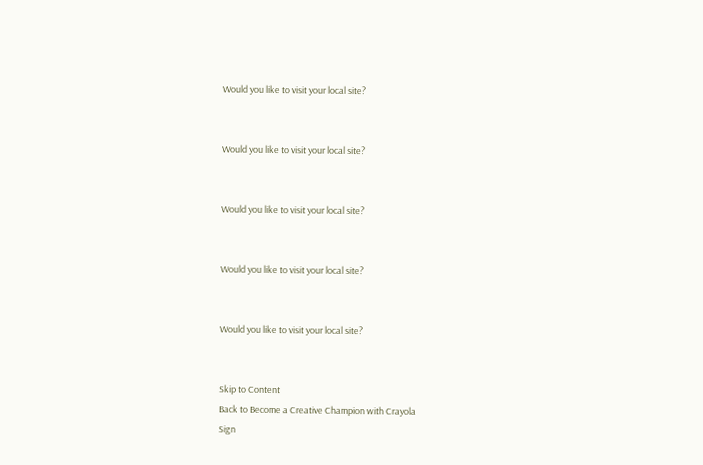Would you like to visit your local site?


Would you like to visit your local site?


Would you like to visit your local site?


Would you like to visit your local site?


Would you like to visit your local site?


Skip to Content
Back to Become a Creative Champion with Crayola
Sign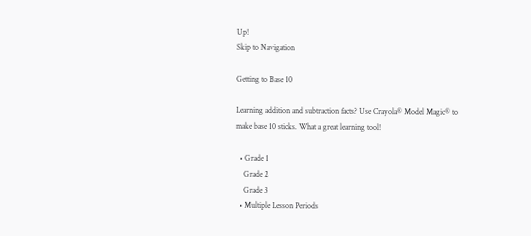Up!
Skip to Navigation

Getting to Base 10

Learning addition and subtraction facts? Use Crayola® Model Magic® to make base 10 sticks. What a great learning tool!

  • Grade 1
    Grade 2
    Grade 3
  • Multiple Lesson Periods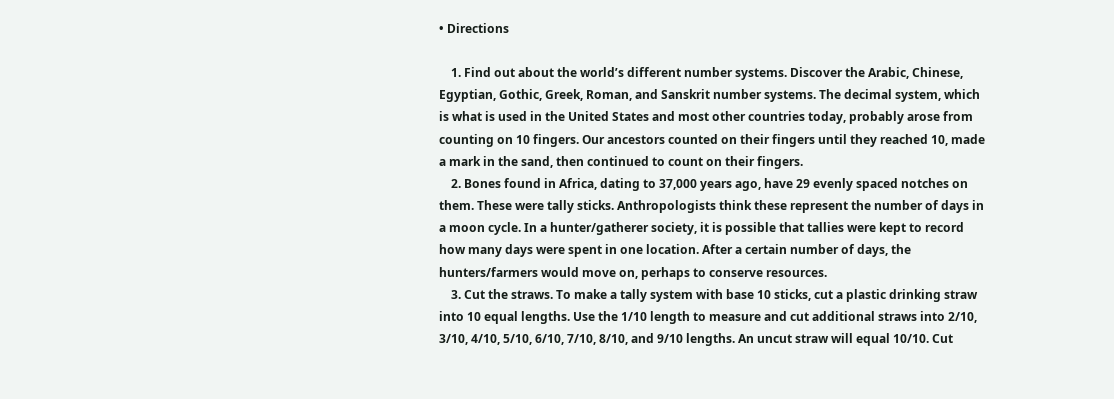• Directions

    1. Find out about the world’s different number systems. Discover the Arabic, Chinese, Egyptian, Gothic, Greek, Roman, and Sanskrit number systems. The decimal system, which is what is used in the United States and most other countries today, probably arose from counting on 10 fingers. Our ancestors counted on their fingers until they reached 10, made a mark in the sand, then continued to count on their fingers.
    2. Bones found in Africa, dating to 37,000 years ago, have 29 evenly spaced notches on them. These were tally sticks. Anthropologists think these represent the number of days in a moon cycle. In a hunter/gatherer society, it is possible that tallies were kept to record how many days were spent in one location. After a certain number of days, the hunters/farmers would move on, perhaps to conserve resources.
    3. Cut the straws. To make a tally system with base 10 sticks, cut a plastic drinking straw into 10 equal lengths. Use the 1/10 length to measure and cut additional straws into 2/10, 3/10, 4/10, 5/10, 6/10, 7/10, 8/10, and 9/10 lengths. An uncut straw will equal 10/10. Cut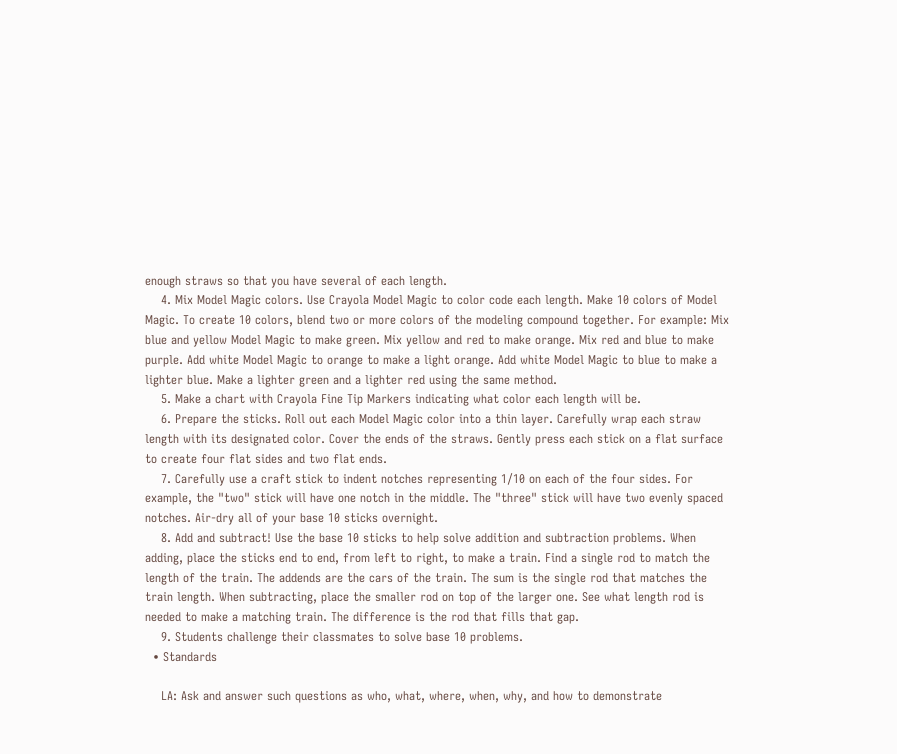enough straws so that you have several of each length.
    4. Mix Model Magic colors. Use Crayola Model Magic to color code each length. Make 10 colors of Model Magic. To create 10 colors, blend two or more colors of the modeling compound together. For example: Mix blue and yellow Model Magic to make green. Mix yellow and red to make orange. Mix red and blue to make purple. Add white Model Magic to orange to make a light orange. Add white Model Magic to blue to make a lighter blue. Make a lighter green and a lighter red using the same method.
    5. Make a chart with Crayola Fine Tip Markers indicating what color each length will be.
    6. Prepare the sticks. Roll out each Model Magic color into a thin layer. Carefully wrap each straw length with its designated color. Cover the ends of the straws. Gently press each stick on a flat surface to create four flat sides and two flat ends.
    7. Carefully use a craft stick to indent notches representing 1/10 on each of the four sides. For example, the "two" stick will have one notch in the middle. The "three" stick will have two evenly spaced notches. Air-dry all of your base 10 sticks overnight.
    8. Add and subtract! Use the base 10 sticks to help solve addition and subtraction problems. When adding, place the sticks end to end, from left to right, to make a train. Find a single rod to match the length of the train. The addends are the cars of the train. The sum is the single rod that matches the train length. When subtracting, place the smaller rod on top of the larger one. See what length rod is needed to make a matching train. The difference is the rod that fills that gap.
    9. Students challenge their classmates to solve base 10 problems.
  • Standards

    LA: Ask and answer such questions as who, what, where, when, why, and how to demonstrate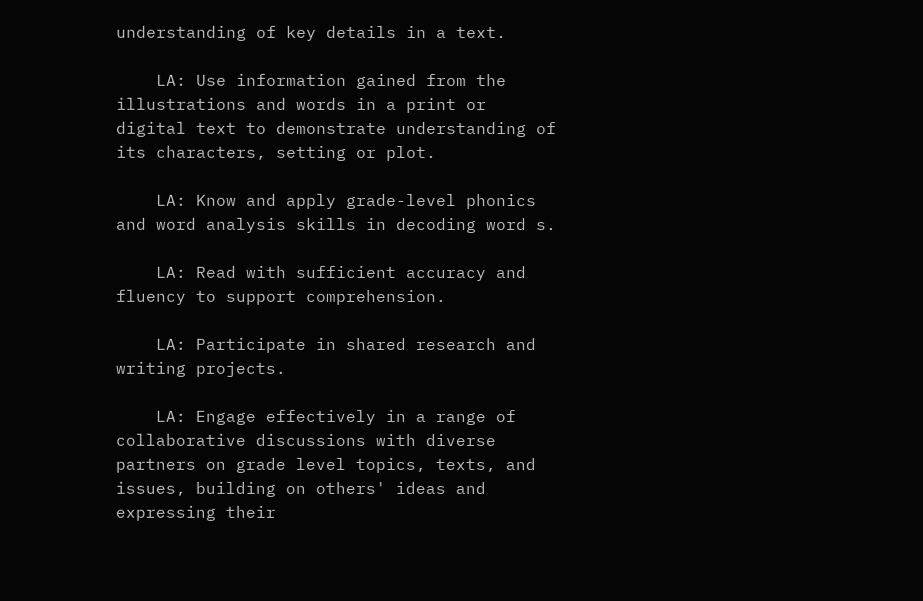understanding of key details in a text.

    LA: Use information gained from the illustrations and words in a print or digital text to demonstrate understanding of its characters, setting or plot.

    LA: Know and apply grade-level phonics and word analysis skills in decoding word s.

    LA: Read with sufficient accuracy and fluency to support comprehension.

    LA: Participate in shared research and writing projects.

    LA: Engage effectively in a range of collaborative discussions with diverse partners on grade level topics, texts, and issues, building on others' ideas and expressing their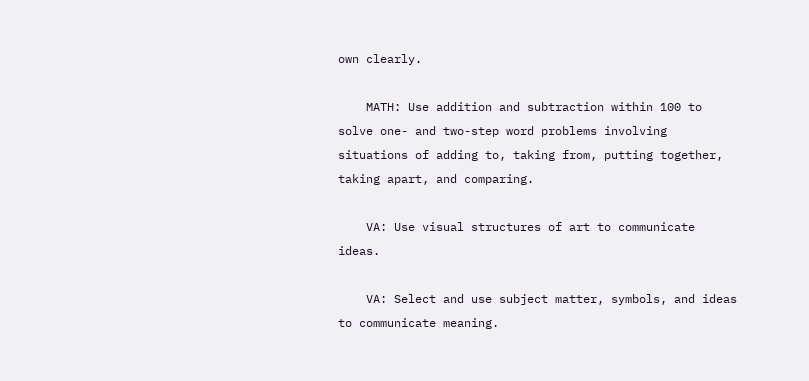own clearly.

    MATH: Use addition and subtraction within 100 to solve one- and two-step word problems involving situations of adding to, taking from, putting together, taking apart, and comparing.

    VA: Use visual structures of art to communicate ideas.

    VA: Select and use subject matter, symbols, and ideas to communicate meaning.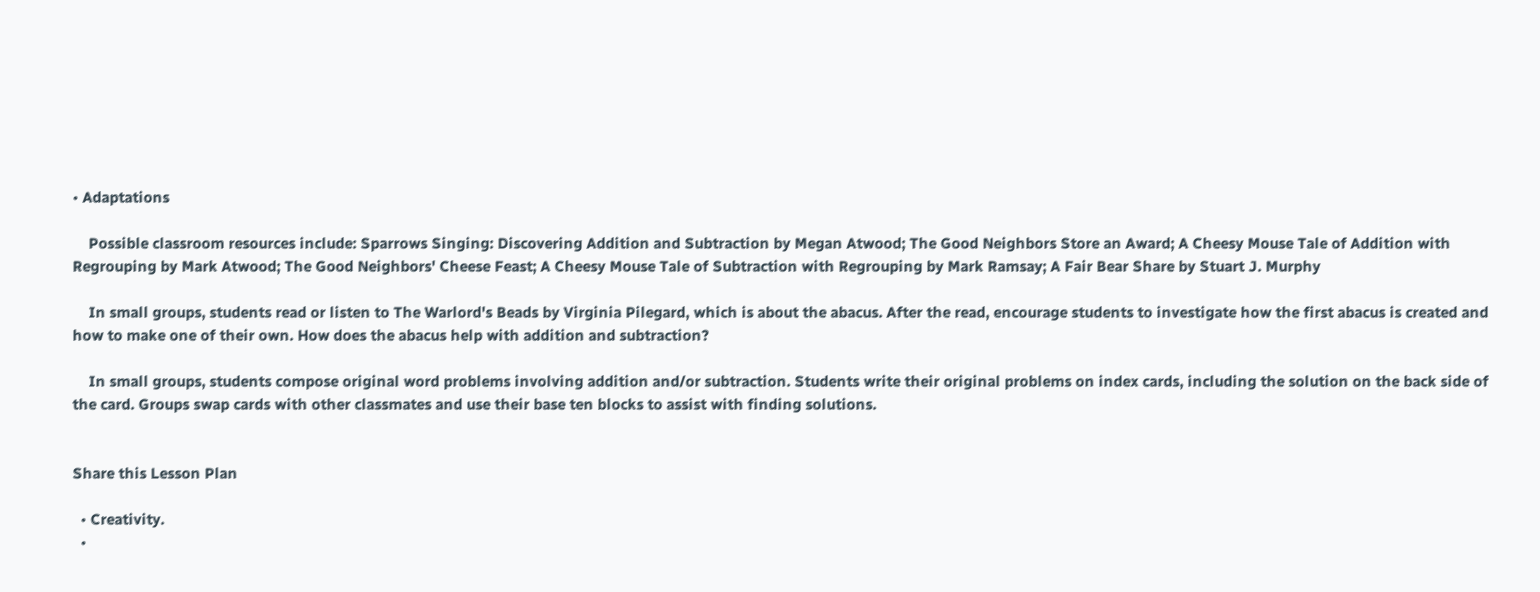• Adaptations

    Possible classroom resources include: Sparrows Singing: Discovering Addition and Subtraction by Megan Atwood; The Good Neighbors Store an Award; A Cheesy Mouse Tale of Addition with Regrouping by Mark Atwood; The Good Neighbors' Cheese Feast; A Cheesy Mouse Tale of Subtraction with Regrouping by Mark Ramsay; A Fair Bear Share by Stuart J. Murphy

    In small groups, students read or listen to The Warlord's Beads by Virginia Pilegard, which is about the abacus. After the read, encourage students to investigate how the first abacus is created and how to make one of their own. How does the abacus help with addition and subtraction?

    In small groups, students compose original word problems involving addition and/or subtraction. Students write their original problems on index cards, including the solution on the back side of the card. Groups swap cards with other classmates and use their base ten blocks to assist with finding solutions.


Share this Lesson Plan

  • Creativity.
  •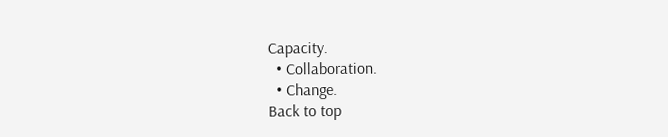Capacity.
  • Collaboration.
  • Change.
Back to top